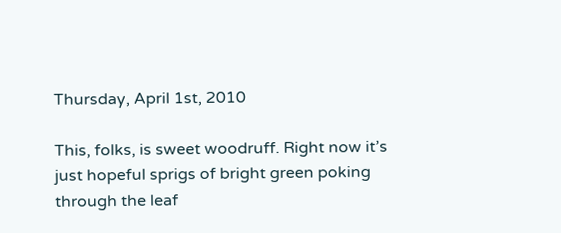Thursday, April 1st, 2010

This, folks, is sweet woodruff. Right now it’s just hopeful sprigs of bright green poking through the leaf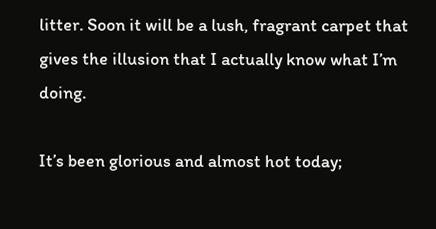litter. Soon it will be a lush, fragrant carpet that gives the illusion that I actually know what I’m doing.

It’s been glorious and almost hot today;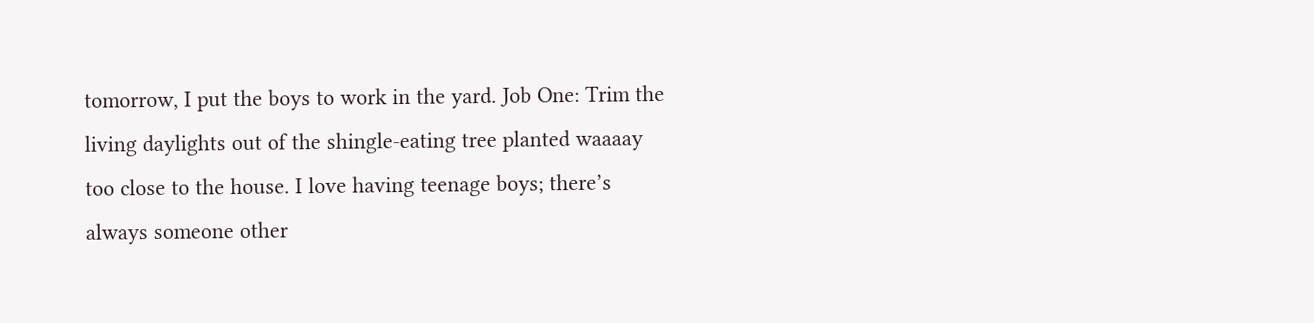tomorrow, I put the boys to work in the yard. Job One: Trim the living daylights out of the shingle-eating tree planted waaaay too close to the house. I love having teenage boys; there’s always someone other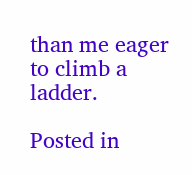than me eager to climb a ladder.

Posted in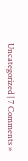Uncategorized | 7 Comments »